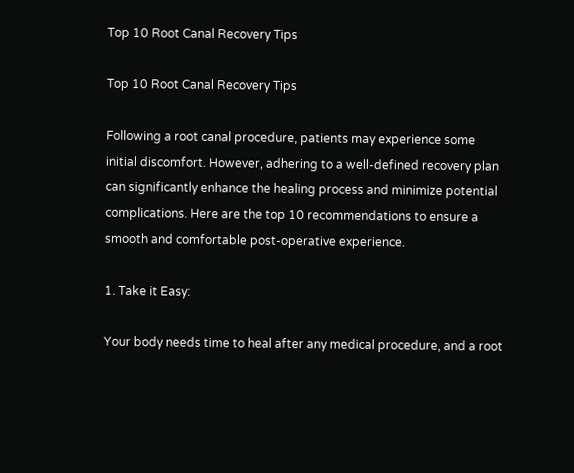Top 10 Root Canal Recovery Tips

Top 10 Root Canal Recovery Tips

Following a root canal procedure, patients may experience some initial discomfort. However, adhering to a well-defined recovery plan can significantly enhance the healing process and minimize potential complications. Here are the top 10 recommendations to ensure a smooth and comfortable post-operative experience.

1. Take it Easy:

Your body needs time to heal after any medical procedure, and a root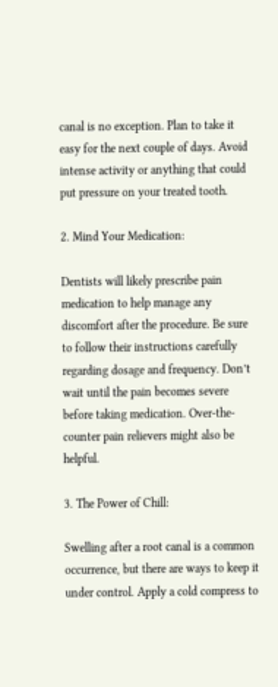canal is no exception. Plan to take it easy for the next couple of days. Avoid intense activity or anything that could put pressure on your treated tooth.

2. Mind Your Medication:

Dentists will likely prescribe pain medication to help manage any discomfort after the procedure. Be sure to follow their instructions carefully regarding dosage and frequency. Don’t wait until the pain becomes severe before taking medication. Over-the-counter pain relievers might also be helpful.

3. The Power of Chill:

Swelling after a root canal is a common occurrence, but there are ways to keep it under control. Apply a cold compress to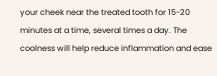your cheek near the treated tooth for 15-20 minutes at a time, several times a day. The coolness will help reduce inflammation and ease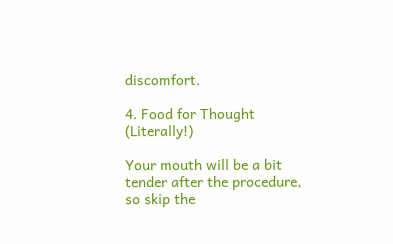discomfort.

4. Food for Thought (Literally!)

Your mouth will be a bit tender after the procedure, so skip the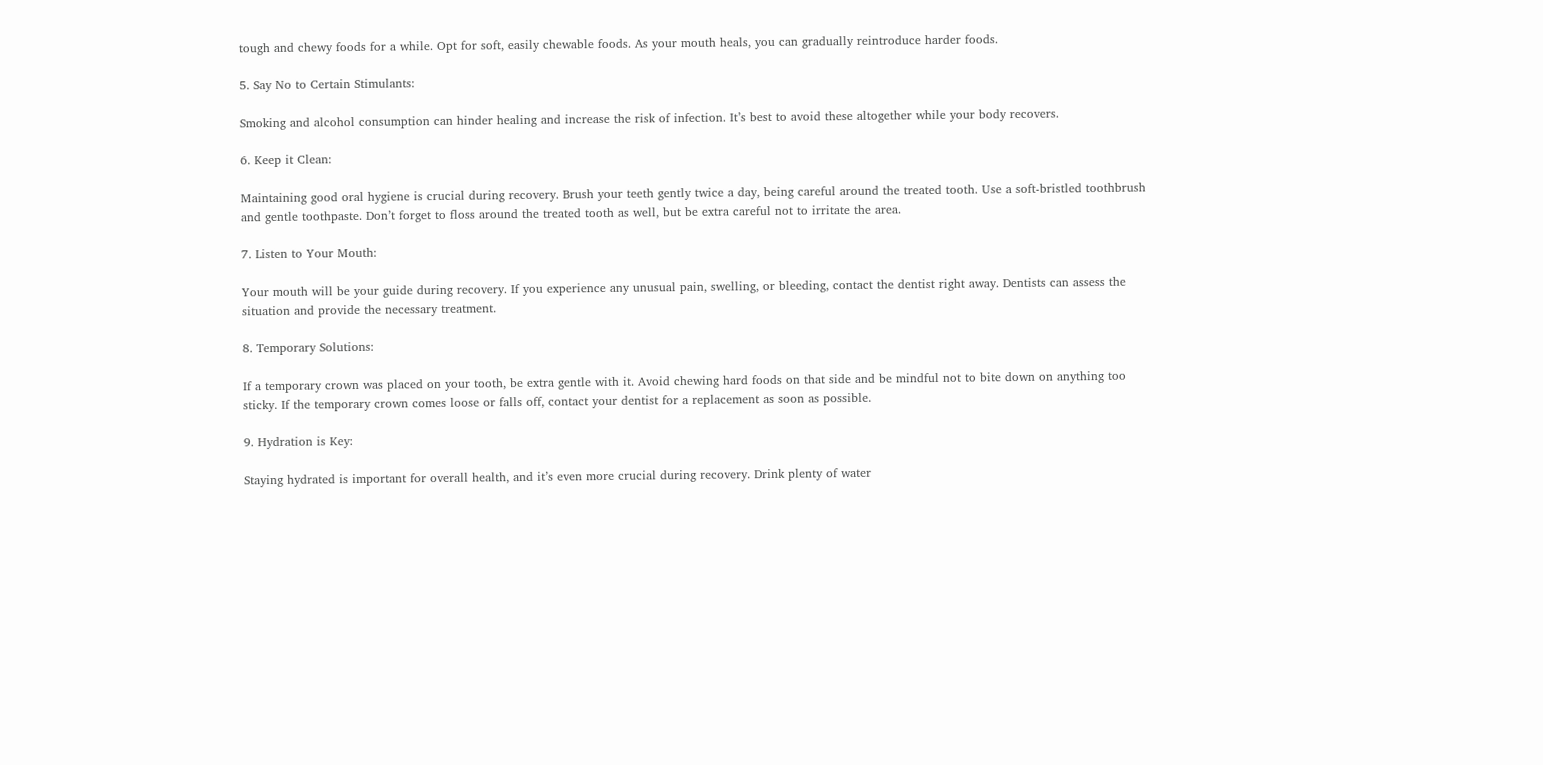tough and chewy foods for a while. Opt for soft, easily chewable foods. As your mouth heals, you can gradually reintroduce harder foods.

5. Say No to Certain Stimulants:

Smoking and alcohol consumption can hinder healing and increase the risk of infection. It’s best to avoid these altogether while your body recovers.

6. Keep it Clean:

Maintaining good oral hygiene is crucial during recovery. Brush your teeth gently twice a day, being careful around the treated tooth. Use a soft-bristled toothbrush and gentle toothpaste. Don’t forget to floss around the treated tooth as well, but be extra careful not to irritate the area.

7. Listen to Your Mouth:

Your mouth will be your guide during recovery. If you experience any unusual pain, swelling, or bleeding, contact the dentist right away. Dentists can assess the situation and provide the necessary treatment.

8. Temporary Solutions:

If a temporary crown was placed on your tooth, be extra gentle with it. Avoid chewing hard foods on that side and be mindful not to bite down on anything too sticky. If the temporary crown comes loose or falls off, contact your dentist for a replacement as soon as possible.

9. Hydration is Key:

Staying hydrated is important for overall health, and it’s even more crucial during recovery. Drink plenty of water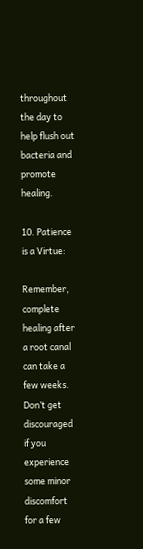throughout the day to help flush out bacteria and promote healing.

10. Patience is a Virtue:

Remember, complete healing after a root canal can take a few weeks. Don’t get discouraged if you experience some minor discomfort for a few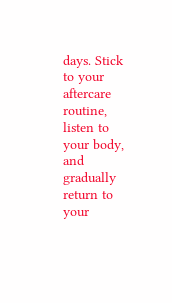days. Stick to your aftercare routine, listen to your body, and gradually return to your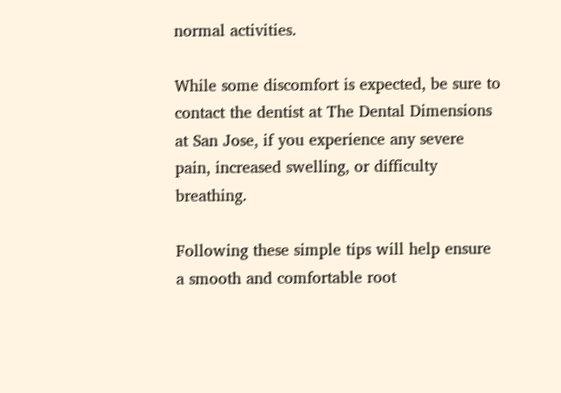normal activities.

While some discomfort is expected, be sure to contact the dentist at The Dental Dimensions at San Jose, if you experience any severe pain, increased swelling, or difficulty breathing.

Following these simple tips will help ensure a smooth and comfortable root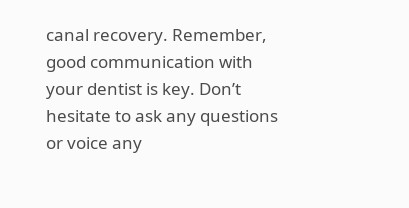canal recovery. Remember, good communication with your dentist is key. Don’t hesitate to ask any questions or voice any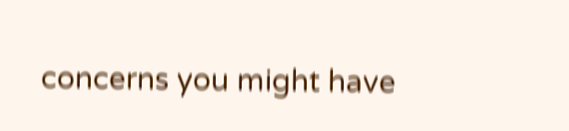concerns you might have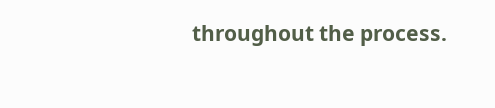throughout the process.